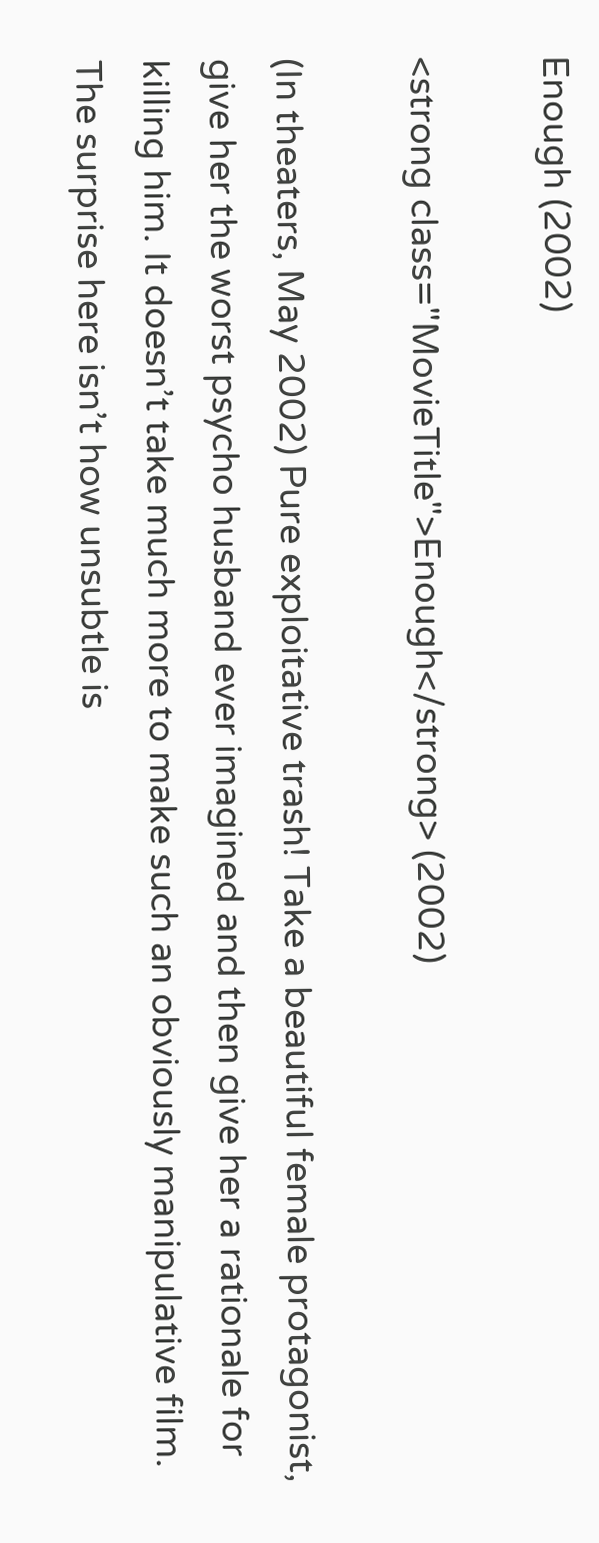Enough (2002)

<strong class="MovieTitle">Enough</strong> (2002)

(In theaters, May 2002) Pure exploitative trash! Take a beautiful female protagonist, give her the worst psycho husband ever imagined and then give her a rationale for killing him. It doesn’t take much more to make such an obviously manipulative film. The surprise here isn’t how unsubtle is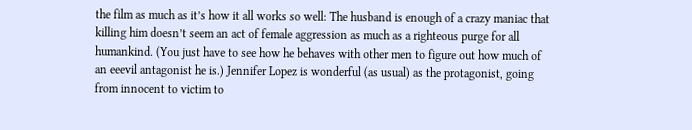the film as much as it’s how it all works so well: The husband is enough of a crazy maniac that killing him doesn’t seem an act of female aggression as much as a righteous purge for all humankind. (You just have to see how he behaves with other men to figure out how much of an eeevil antagonist he is.) Jennifer Lopez is wonderful (as usual) as the protagonist, going from innocent to victim to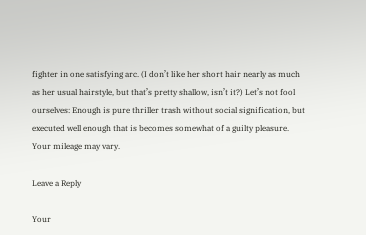fighter in one satisfying arc. (I don’t like her short hair nearly as much as her usual hairstyle, but that’s pretty shallow, isn’t it?) Let’s not fool ourselves: Enough is pure thriller trash without social signification, but executed well enough that is becomes somewhat of a guilty pleasure. Your mileage may vary.

Leave a Reply

Your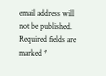email address will not be published. Required fields are marked *